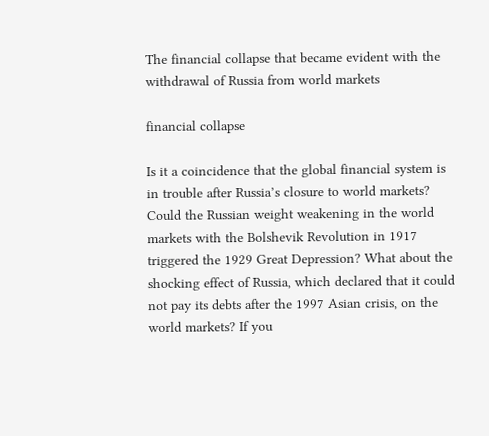The financial collapse that became evident with the withdrawal of Russia from world markets

financial collapse

Is it a coincidence that the global financial system is in trouble after Russia’s closure to world markets? Could the Russian weight weakening in the world markets with the Bolshevik Revolution in 1917 triggered the 1929 Great Depression? What about the shocking effect of Russia, which declared that it could not pay its debts after the 1997 Asian crisis, on the world markets? If you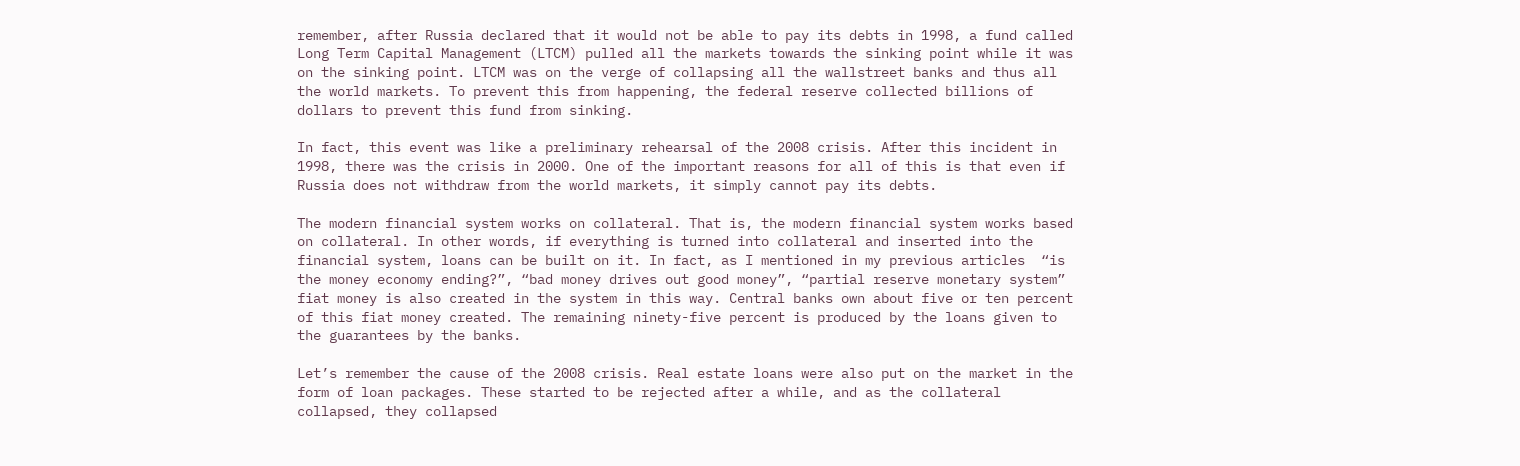remember, after Russia declared that it would not be able to pay its debts in 1998, a fund called Long Term Capital Management (LTCM) pulled all the markets towards the sinking point while it was on the sinking point. LTCM was on the verge of collapsing all the wallstreet banks and thus all the world markets. To prevent this from happening, the federal reserve collected billions of dollars to prevent this fund from sinking.

In fact, this event was like a preliminary rehearsal of the 2008 crisis. After this incident in 1998, there was the crisis in 2000. One of the important reasons for all of this is that even if Russia does not withdraw from the world markets, it simply cannot pay its debts.

The modern financial system works on collateral. That is, the modern financial system works based on collateral. In other words, if everything is turned into collateral and inserted into the financial system, loans can be built on it. In fact, as I mentioned in my previous articles  “is the money economy ending?”, “bad money drives out good money”, “partial reserve monetary system” fiat money is also created in the system in this way. Central banks own about five or ten percent of this fiat money created. The remaining ninety-five percent is produced by the loans given to the guarantees by the banks.

Let’s remember the cause of the 2008 crisis. Real estate loans were also put on the market in the form of loan packages. These started to be rejected after a while, and as the collateral collapsed, they collapsed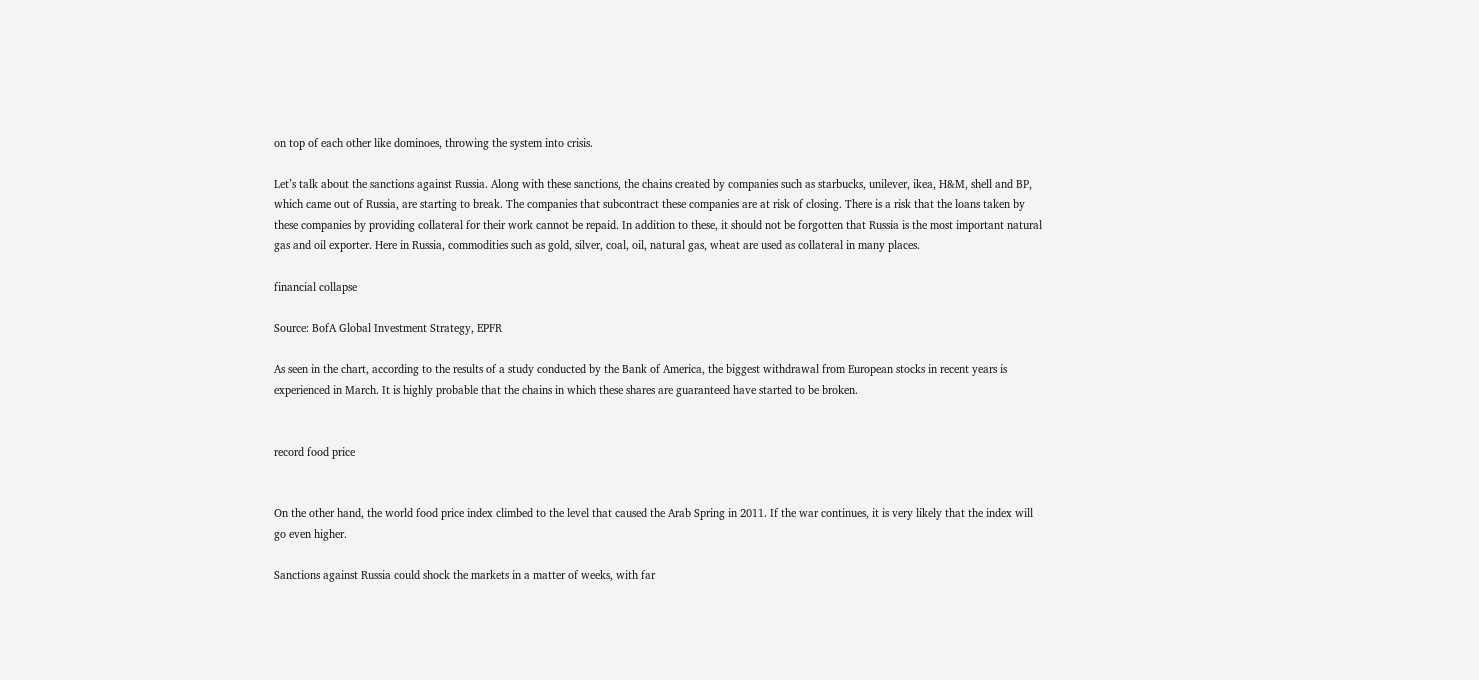on top of each other like dominoes, throwing the system into crisis.

Let’s talk about the sanctions against Russia. Along with these sanctions, the chains created by companies such as starbucks, unilever, ikea, H&M, shell and BP,  which came out of Russia, are starting to break. The companies that subcontract these companies are at risk of closing. There is a risk that the loans taken by these companies by providing collateral for their work cannot be repaid. In addition to these, it should not be forgotten that Russia is the most important natural gas and oil exporter. Here in Russia, commodities such as gold, silver, coal, oil, natural gas, wheat are used as collateral in many places.

financial collapse

Source: BofA Global Investment Strategy, EPFR

As seen in the chart, according to the results of a study conducted by the Bank of America, the biggest withdrawal from European stocks in recent years is experienced in March. It is highly probable that the chains in which these shares are guaranteed have started to be broken.


record food price


On the other hand, the world food price index climbed to the level that caused the Arab Spring in 2011. If the war continues, it is very likely that the index will go even higher.

Sanctions against Russia could shock the markets in a matter of weeks, with far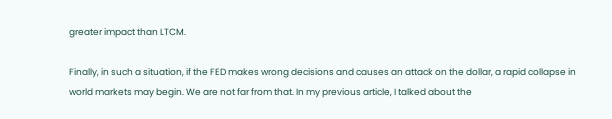greater impact than LTCM.

Finally, in such a situation, if the FED makes wrong decisions and causes an attack on the dollar, a rapid collapse in world markets may begin. We are not far from that. In my previous article, I talked about the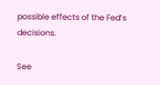possible effects of the Fed’s decisions.

See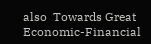also  Towards Great Economic-Financial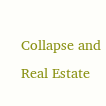Collapse and Real Estate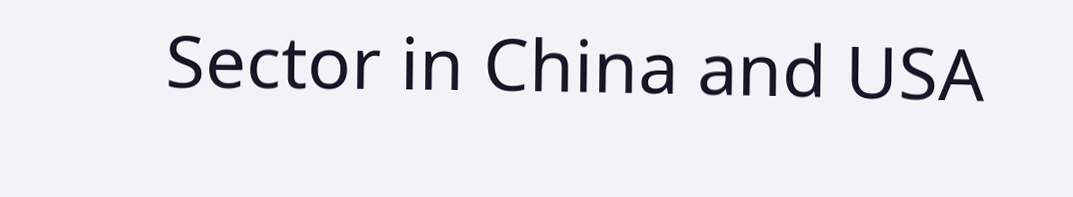Sector in China and USA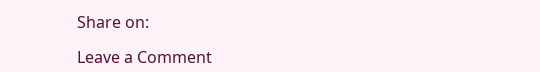Share on:

Leave a Comment